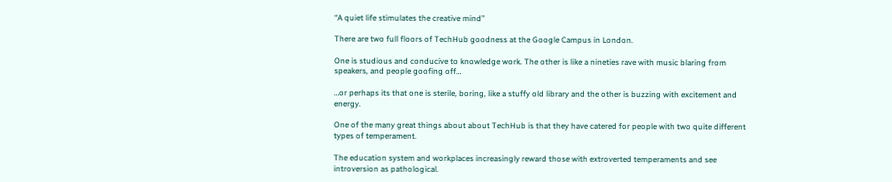“A quiet life stimulates the creative mind”

There are two full floors of TechHub goodness at the Google Campus in London.

One is studious and conducive to knowledge work. The other is like a nineties rave with music blaring from speakers, and people goofing off…

…or perhaps its that one is sterile, boring, like a stuffy old library and the other is buzzing with excitement and energy.

One of the many great things about about TechHub is that they have catered for people with two quite different types of temperament.

The education system and workplaces increasingly reward those with extroverted temperaments and see introversion as pathological.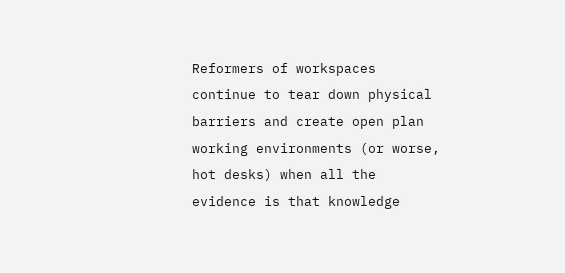Reformers of workspaces continue to tear down physical barriers and create open plan working environments (or worse, hot desks) when all the evidence is that knowledge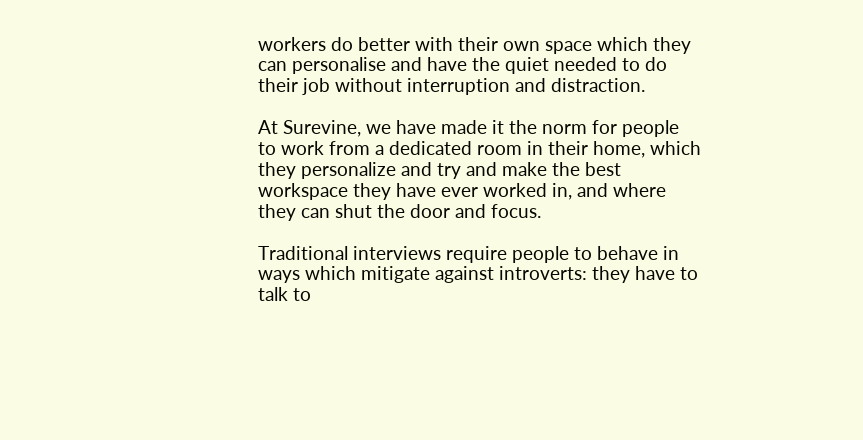workers do better with their own space which they can personalise and have the quiet needed to do their job without interruption and distraction.

At Surevine, we have made it the norm for people to work from a dedicated room in their home, which they personalize and try and make the best workspace they have ever worked in, and where they can shut the door and focus.

Traditional interviews require people to behave in ways which mitigate against introverts: they have to talk to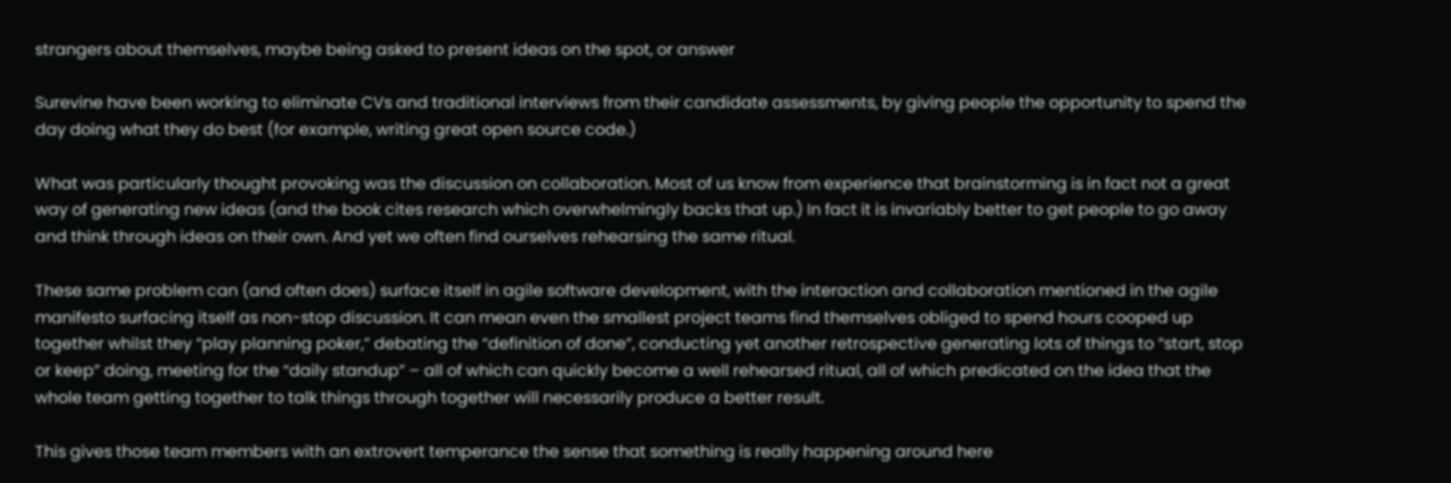strangers about themselves, maybe being asked to present ideas on the spot, or answer

Surevine have been working to eliminate CVs and traditional interviews from their candidate assessments, by giving people the opportunity to spend the day doing what they do best (for example, writing great open source code.)

What was particularly thought provoking was the discussion on collaboration. Most of us know from experience that brainstorming is in fact not a great way of generating new ideas (and the book cites research which overwhelmingly backs that up.) In fact it is invariably better to get people to go away and think through ideas on their own. And yet we often find ourselves rehearsing the same ritual.

These same problem can (and often does) surface itself in agile software development, with the interaction and collaboration mentioned in the agile manifesto surfacing itself as non-stop discussion. It can mean even the smallest project teams find themselves obliged to spend hours cooped up together whilst they “play planning poker,” debating the “definition of done”, conducting yet another retrospective generating lots of things to “start, stop or keep” doing, meeting for the “daily standup” – all of which can quickly become a well rehearsed ritual, all of which predicated on the idea that the whole team getting together to talk things through together will necessarily produce a better result.

This gives those team members with an extrovert temperance the sense that something is really happening around here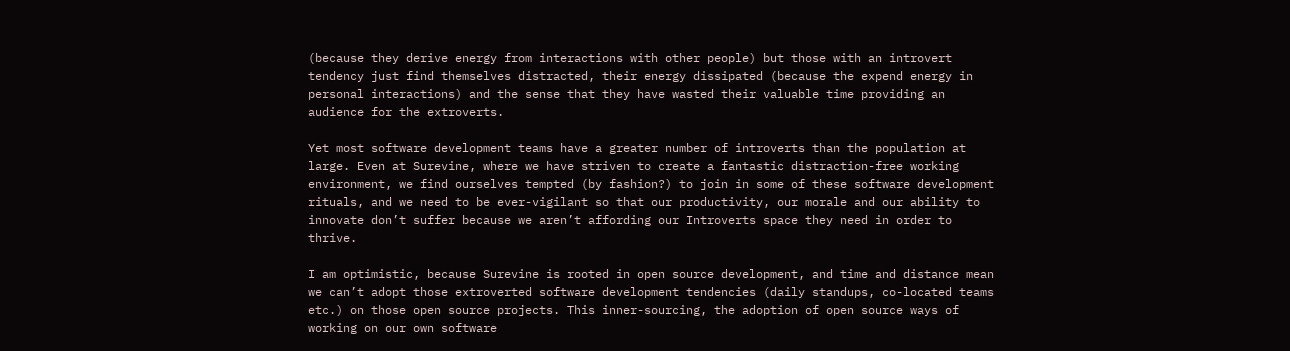(because they derive energy from interactions with other people) but those with an introvert tendency just find themselves distracted, their energy dissipated (because the expend energy in personal interactions) and the sense that they have wasted their valuable time providing an audience for the extroverts.

Yet most software development teams have a greater number of introverts than the population at large. Even at Surevine, where we have striven to create a fantastic distraction-free working environment, we find ourselves tempted (by fashion?) to join in some of these software development rituals, and we need to be ever-vigilant so that our productivity, our morale and our ability to innovate don’t suffer because we aren’t affording our Introverts space they need in order to thrive.

I am optimistic, because Surevine is rooted in open source development, and time and distance mean we can’t adopt those extroverted software development tendencies (daily standups, co-located teams etc.) on those open source projects. This inner-sourcing, the adoption of open source ways of working on our own software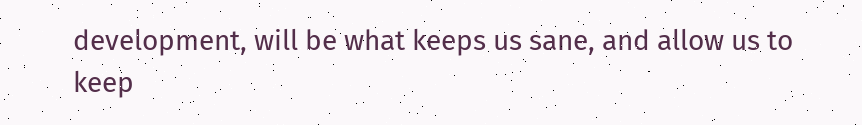development, will be what keeps us sane, and allow us to keep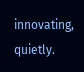innovating, quietly.